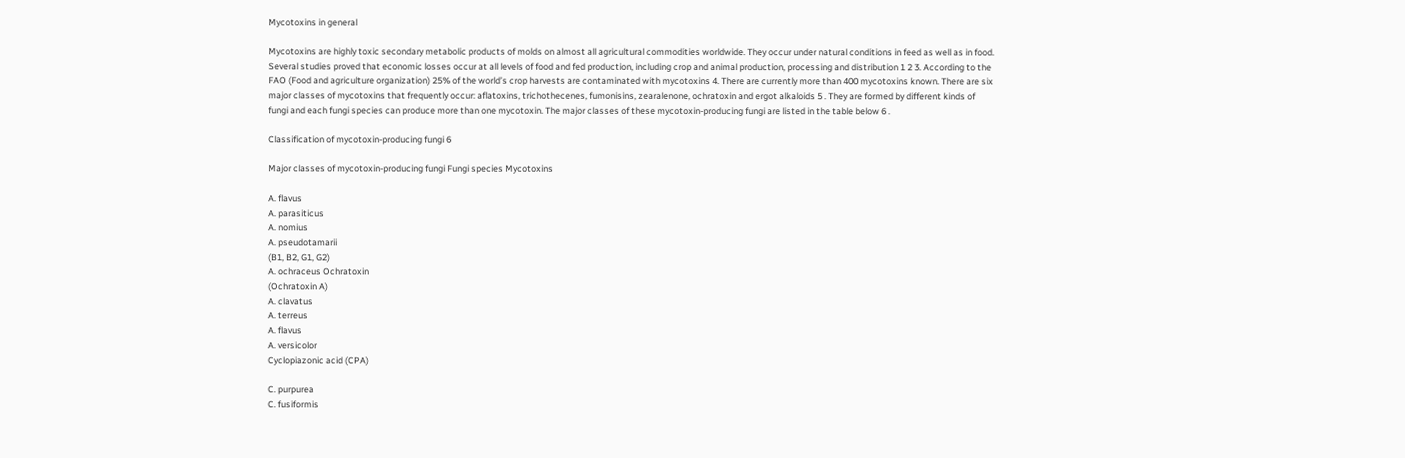Mycotoxins in general

Mycotoxins are highly toxic secondary metabolic products of molds on almost all agricultural commodities worldwide. They occur under natural conditions in feed as well as in food. Several studies proved that economic losses occur at all levels of food and fed production, including crop and animal production, processing and distribution 1 2 3. According to the FAO (Food and agriculture organization) 25% of the world’s crop harvests are contaminated with mycotoxins 4. There are currently more than 400 mycotoxins known. There are six major classes of mycotoxins that frequently occur: aflatoxins, trichothecenes, fumonisins, zearalenone, ochratoxin and ergot alkaloids 5 . They are formed by different kinds of fungi and each fungi species can produce more than one mycotoxin. The major classes of these mycotoxin-producing fungi are listed in the table below 6 .

Classification of mycotoxin-producing fungi 6

Major classes of mycotoxin-producing fungi Fungi species Mycotoxins

A. flavus
A. parasiticus
A. nomius
A. pseudotamarii
(B1, B2, G1, G2)
A. ochraceus Ochratoxin
(Ochratoxin A)
A. clavatus
A. terreus
A. flavus
A. versicolor
Cyclopiazonic acid (CPA)

C. purpurea
C. fusiformis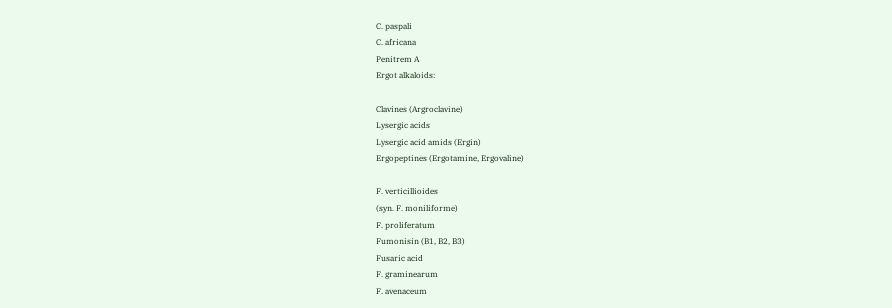C. paspali
C. africana
Penitrem A
Ergot alkaloids:

Clavines (Argroclavine)
Lysergic acids
Lysergic acid amids (Ergin)
Ergopeptines (Ergotamine, Ergovaline)

F. verticillioides
(syn. F. moniliforme)
F. proliferatum
Fumonisin (B1, B2, B3)
Fusaric acid
F. graminearum
F. avenaceum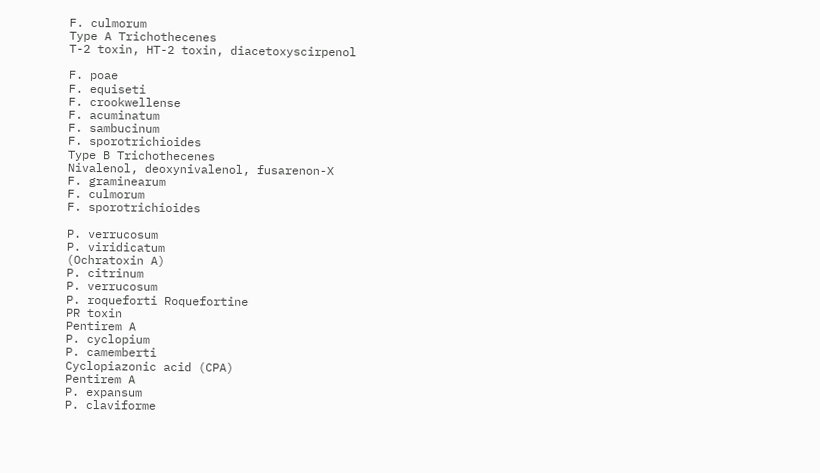F. culmorum
Type A Trichothecenes
T-2 toxin, HT-2 toxin, diacetoxyscirpenol

F. poae
F. equiseti
F. crookwellense
F. acuminatum
F. sambucinum
F. sporotrichioides
Type B Trichothecenes
Nivalenol, deoxynivalenol, fusarenon-X
F. graminearum
F. culmorum
F. sporotrichioides

P. verrucosum
P. viridicatum
(Ochratoxin A)
P. citrinum
P. verrucosum
P. roqueforti Roquefortine
PR toxin
Pentirem A
P. cyclopium
P. camemberti
Cyclopiazonic acid (CPA)
Pentirem A
P. expansum
P. claviforme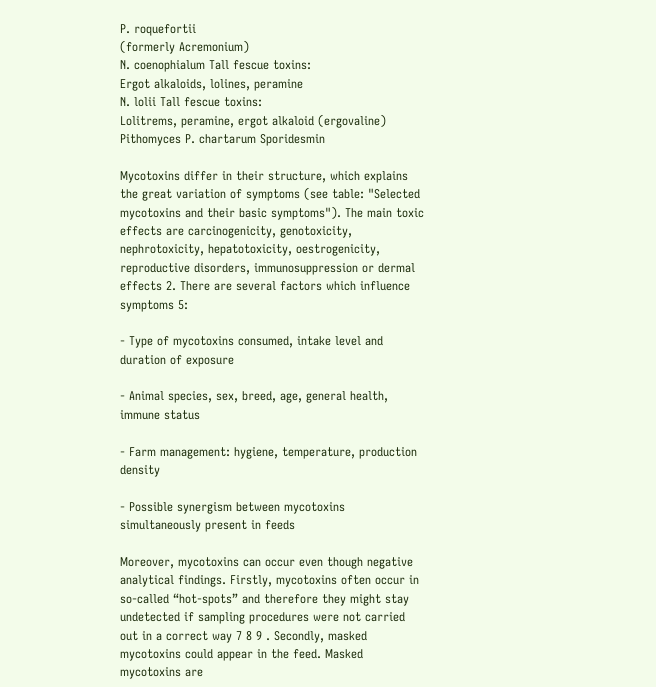P. roquefortii
(formerly Acremonium)
N. coenophialum Tall fescue toxins:
Ergot alkaloids, lolines, peramine
N. lolii Tall fescue toxins:
Lolitrems, peramine, ergot alkaloid (ergovaline)
Pithomyces P. chartarum Sporidesmin

Mycotoxins differ in their structure, which explains the great variation of symptoms (see table: "Selected mycotoxins and their basic symptoms"). The main toxic effects are carcinogenicity, genotoxicity, nephrotoxicity, hepatotoxicity, oestrogenicity, reproductive disorders, immunosuppression or dermal effects 2. There are several factors which influence symptoms 5:

- Type of mycotoxins consumed, intake level and duration of exposure

- Animal species, sex, breed, age, general health, immune status

- Farm management: hygiene, temperature, production density

- Possible synergism between mycotoxins simultaneously present in feeds

Moreover, mycotoxins can occur even though negative analytical findings. Firstly, mycotoxins often occur in so-called “hot-spots” and therefore they might stay undetected if sampling procedures were not carried out in a correct way 7 8 9 . Secondly, masked mycotoxins could appear in the feed. Masked mycotoxins are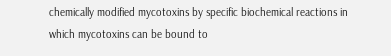chemically modified mycotoxins by specific biochemical reactions in which mycotoxins can be bound to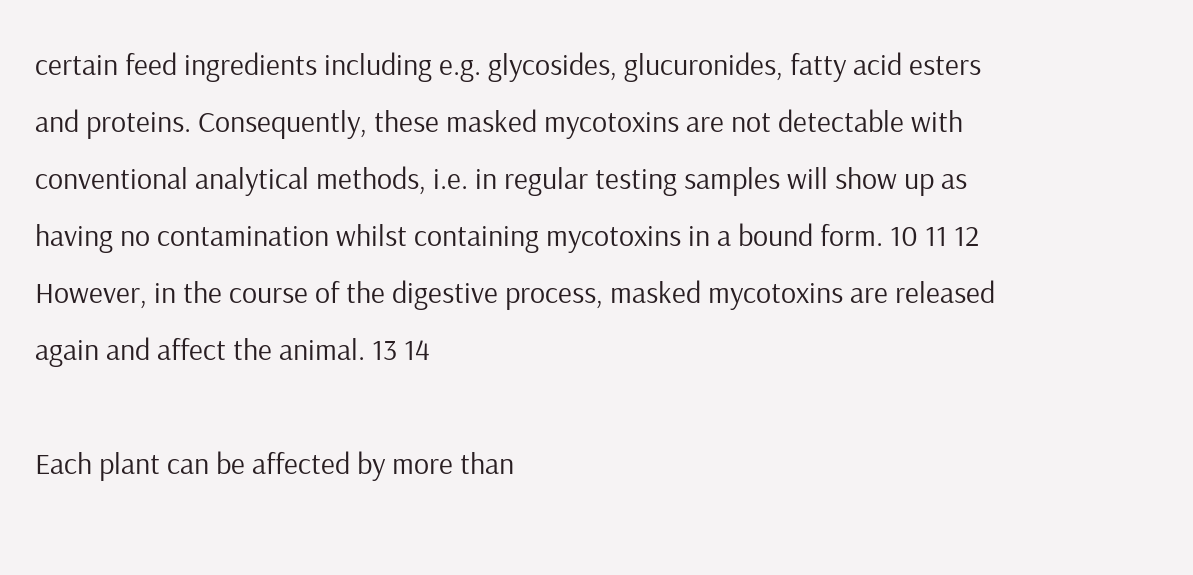certain feed ingredients including e.g. glycosides, glucuronides, fatty acid esters and proteins. Consequently, these masked mycotoxins are not detectable with conventional analytical methods, i.e. in regular testing samples will show up as having no contamination whilst containing mycotoxins in a bound form. 10 11 12 However, in the course of the digestive process, masked mycotoxins are released again and affect the animal. 13 14

Each plant can be affected by more than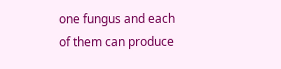one fungus and each of them can produce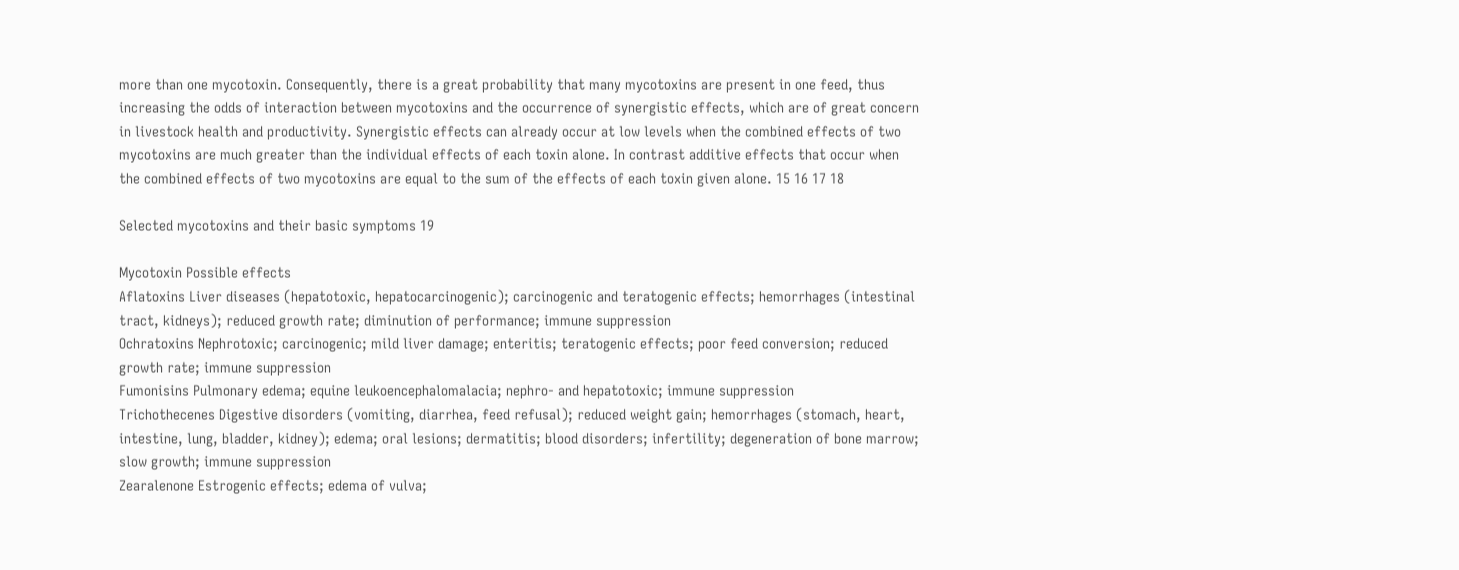more than one mycotoxin. Consequently, there is a great probability that many mycotoxins are present in one feed, thus increasing the odds of interaction between mycotoxins and the occurrence of synergistic effects, which are of great concern in livestock health and productivity. Synergistic effects can already occur at low levels when the combined effects of two mycotoxins are much greater than the individual effects of each toxin alone. In contrast additive effects that occur when the combined effects of two mycotoxins are equal to the sum of the effects of each toxin given alone. 15 16 17 18

Selected mycotoxins and their basic symptoms 19

Mycotoxin Possible effects
Aflatoxins Liver diseases (hepatotoxic, hepatocarcinogenic); carcinogenic and teratogenic effects; hemorrhages (intestinal tract, kidneys); reduced growth rate; diminution of performance; immune suppression
Ochratoxins Nephrotoxic; carcinogenic; mild liver damage; enteritis; teratogenic effects; poor feed conversion; reduced growth rate; immune suppression
Fumonisins Pulmonary edema; equine leukoencephalomalacia; nephro- and hepatotoxic; immune suppression
Trichothecenes Digestive disorders (vomiting, diarrhea, feed refusal); reduced weight gain; hemorrhages (stomach, heart, intestine, lung, bladder, kidney); edema; oral lesions; dermatitis; blood disorders; infertility; degeneration of bone marrow; slow growth; immune suppression
Zearalenone Estrogenic effects; edema of vulva;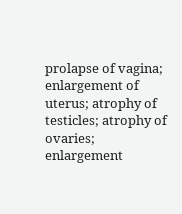prolapse of vagina; enlargement of uterus; atrophy of testicles; atrophy of ovaries; enlargement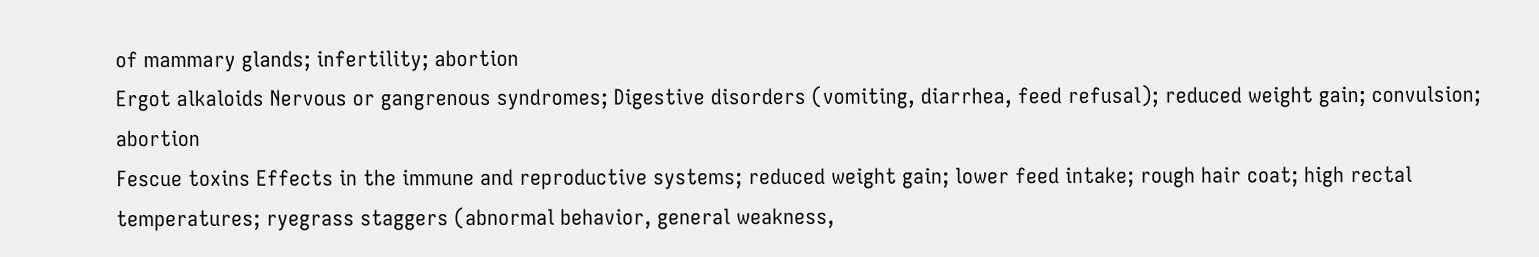of mammary glands; infertility; abortion
Ergot alkaloids Nervous or gangrenous syndromes; Digestive disorders (vomiting, diarrhea, feed refusal); reduced weight gain; convulsion; abortion
Fescue toxins Effects in the immune and reproductive systems; reduced weight gain; lower feed intake; rough hair coat; high rectal temperatures; ryegrass staggers (abnormal behavior, general weakness,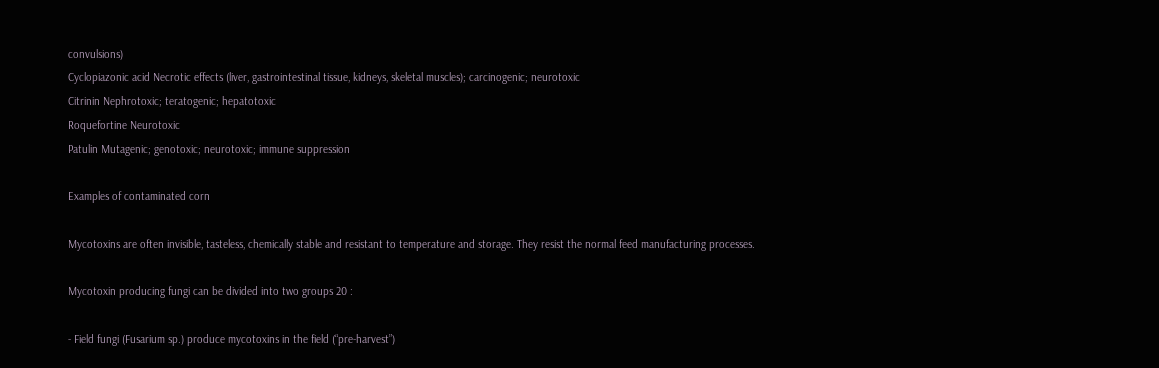convulsions)
Cyclopiazonic acid Necrotic effects (liver, gastrointestinal tissue, kidneys, skeletal muscles); carcinogenic; neurotoxic
Citrinin Nephrotoxic; teratogenic; hepatotoxic
Roquefortine Neurotoxic
Patulin Mutagenic; genotoxic; neurotoxic; immune suppression

Examples of contaminated corn

Mycotoxins are often invisible, tasteless, chemically stable and resistant to temperature and storage. They resist the normal feed manufacturing processes.

Mycotoxin producing fungi can be divided into two groups 20 :

- Field fungi (Fusarium sp.) produce mycotoxins in the field (“pre-harvest”)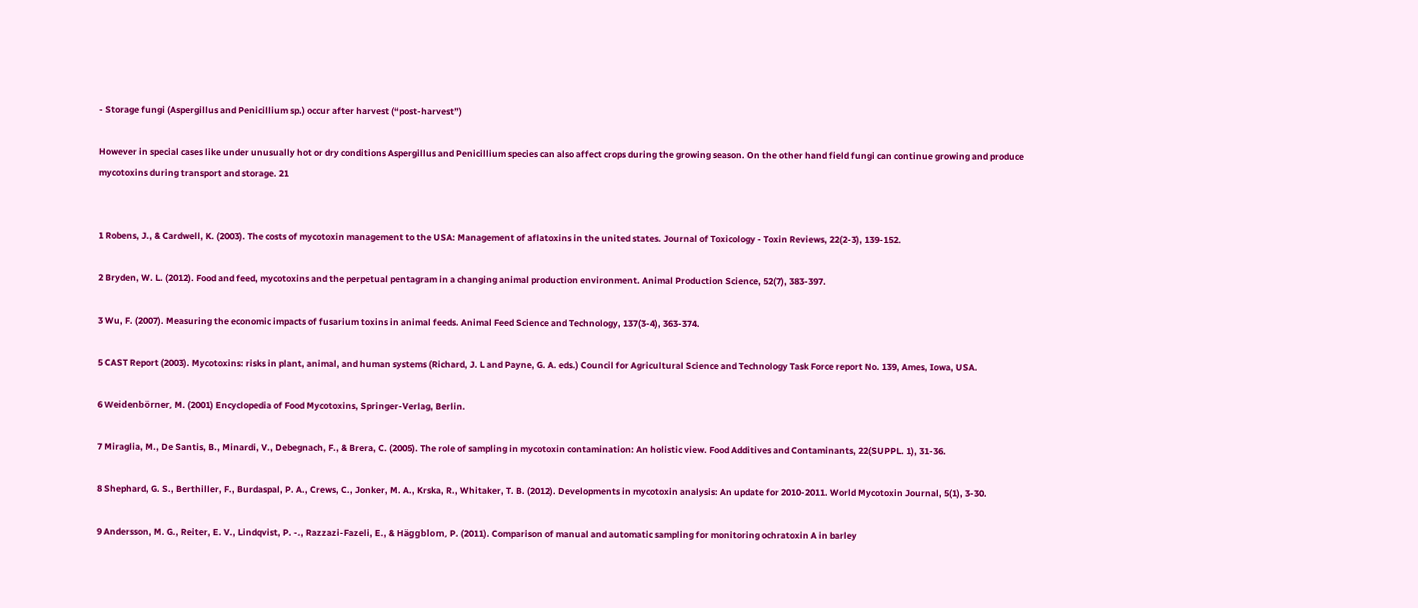- Storage fungi (Aspergillus and Penicillium sp.) occur after harvest (“post-harvest”)

However in special cases like under unusually hot or dry conditions Aspergillus and Penicillium species can also affect crops during the growing season. On the other hand field fungi can continue growing and produce mycotoxins during transport and storage. 21


1 Robens, J., & Cardwell, K. (2003). The costs of mycotoxin management to the USA: Management of aflatoxins in the united states. Journal of Toxicology - Toxin Reviews, 22(2-3), 139-152.

2 Bryden, W. L. (2012). Food and feed, mycotoxins and the perpetual pentagram in a changing animal production environment. Animal Production Science, 52(7), 383-397.

3 Wu, F. (2007). Measuring the economic impacts of fusarium toxins in animal feeds. Animal Feed Science and Technology, 137(3-4), 363-374.

5 CAST Report (2003). Mycotoxins: risks in plant, animal, and human systems (Richard, J. L and Payne, G. A. eds.) Council for Agricultural Science and Technology Task Force report No. 139, Ames, Iowa, USA.

6 Weidenbörner, M. (2001) Encyclopedia of Food Mycotoxins, Springer-Verlag, Berlin.

7 Miraglia, M., De Santis, B., Minardi, V., Debegnach, F., & Brera, C. (2005). The role of sampling in mycotoxin contamination: An holistic view. Food Additives and Contaminants, 22(SUPPL. 1), 31-36.

8 Shephard, G. S., Berthiller, F., Burdaspal, P. A., Crews, C., Jonker, M. A., Krska, R., Whitaker, T. B. (2012). Developments in mycotoxin analysis: An update for 2010-2011. World Mycotoxin Journal, 5(1), 3-30.

9 Andersson, M. G., Reiter, E. V., Lindqvist, P. -., Razzazi-Fazeli, E., & Häggblom, P. (2011). Comparison of manual and automatic sampling for monitoring ochratoxin A in barley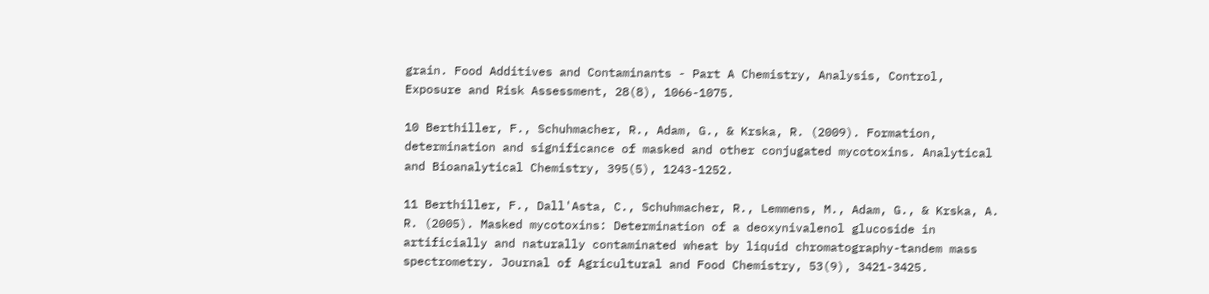grain. Food Additives and Contaminants - Part A Chemistry, Analysis, Control, Exposure and Risk Assessment, 28(8), 1066-1075.

10 Berthiller, F., Schuhmacher, R., Adam, G., & Krska, R. (2009). Formation, determination and significance of masked and other conjugated mycotoxins. Analytical and Bioanalytical Chemistry, 395(5), 1243-1252.

11 Berthiller, F., Dall'Asta, C., Schuhmacher, R., Lemmens, M., Adam, G., & Krska, A. R. (2005). Masked mycotoxins: Determination of a deoxynivalenol glucoside in artificially and naturally contaminated wheat by liquid chromatography-tandem mass spectrometry. Journal of Agricultural and Food Chemistry, 53(9), 3421-3425.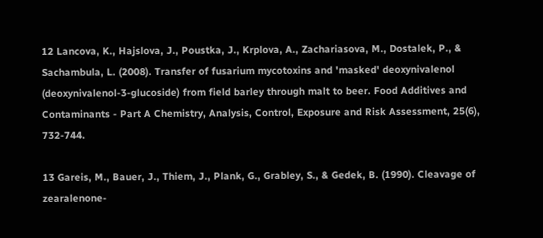12 Lancova, K., Hajslova, J., Poustka, J., Krplova, A., Zachariasova, M., Dostalek, P., & Sachambula, L. (2008). Transfer of fusarium mycotoxins and 'masked' deoxynivalenol (deoxynivalenol-3-glucoside) from field barley through malt to beer. Food Additives and Contaminants - Part A Chemistry, Analysis, Control, Exposure and Risk Assessment, 25(6), 732-744.

13 Gareis, M., Bauer, J., Thiem, J., Plank, G., Grabley, S., & Gedek, B. (1990). Cleavage of zearalenone-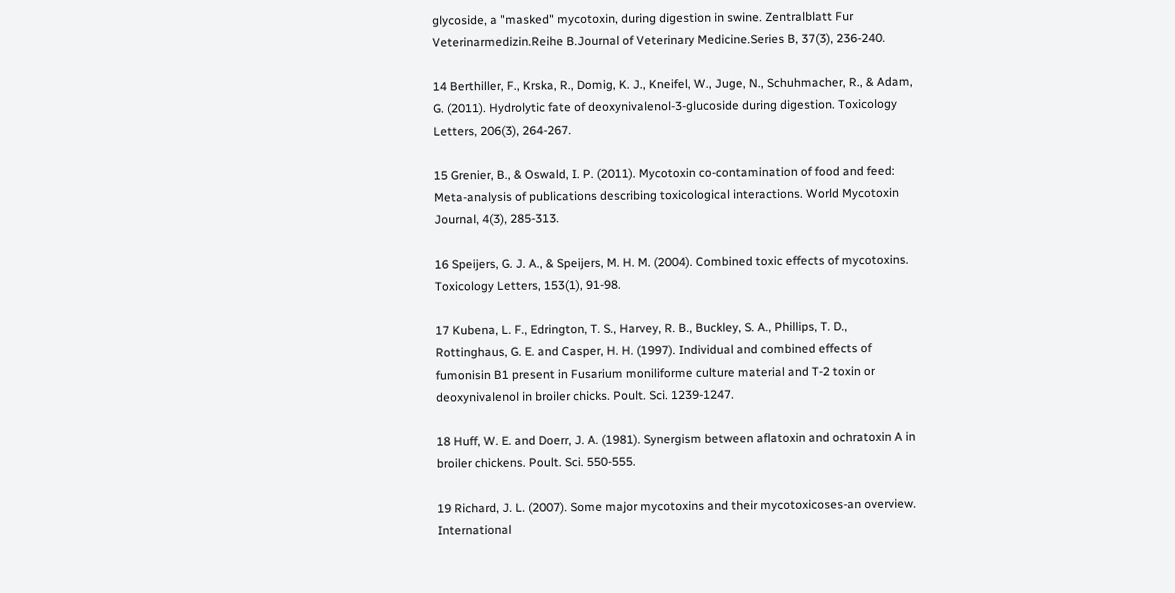glycoside, a "masked" mycotoxin, during digestion in swine. Zentralblatt Fur Veterinarmedizin.Reihe B.Journal of Veterinary Medicine.Series B, 37(3), 236-240.

14 Berthiller, F., Krska, R., Domig, K. J., Kneifel, W., Juge, N., Schuhmacher, R., & Adam, G. (2011). Hydrolytic fate of deoxynivalenol-3-glucoside during digestion. Toxicology Letters, 206(3), 264-267.

15 Grenier, B., & Oswald, I. P. (2011). Mycotoxin co-contamination of food and feed: Meta-analysis of publications describing toxicological interactions. World Mycotoxin Journal, 4(3), 285-313.

16 Speijers, G. J. A., & Speijers, M. H. M. (2004). Combined toxic effects of mycotoxins. Toxicology Letters, 153(1), 91-98.

17 Kubena, L. F., Edrington, T. S., Harvey, R. B., Buckley, S. A., Phillips, T. D., Rottinghaus, G. E. and Casper, H. H. (1997). Individual and combined effects of fumonisin B1 present in Fusarium moniliforme culture material and T-2 toxin or deoxynivalenol in broiler chicks. Poult. Sci. 1239-1247.

18 Huff, W. E. and Doerr, J. A. (1981). Synergism between aflatoxin and ochratoxin A in broiler chickens. Poult. Sci. 550-555.

19 Richard, J. L. (2007). Some major mycotoxins and their mycotoxicoses-an overview. International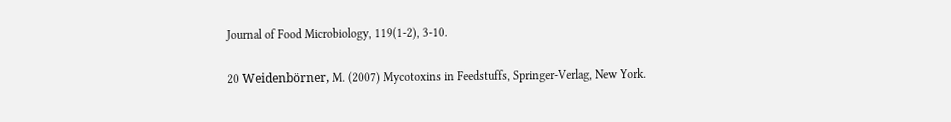Journal of Food Microbiology, 119(1-2), 3-10.

20 Weidenbörner, M. (2007) Mycotoxins in Feedstuffs, Springer-Verlag, New York.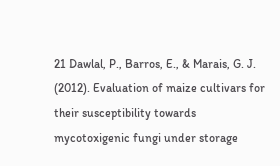21 Dawlal, P., Barros, E., & Marais, G. J. (2012). Evaluation of maize cultivars for their susceptibility towards mycotoxigenic fungi under storage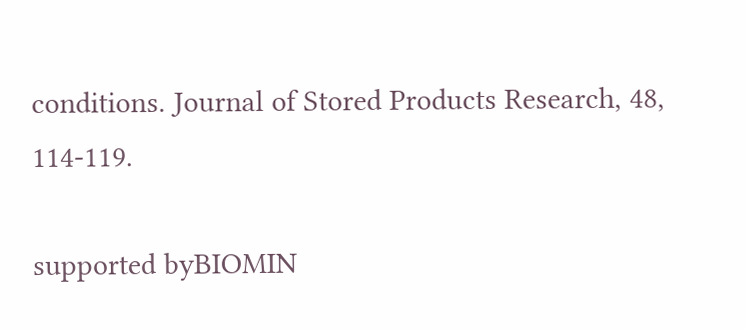conditions. Journal of Stored Products Research, 48, 114-119.

supported byBIOMIN